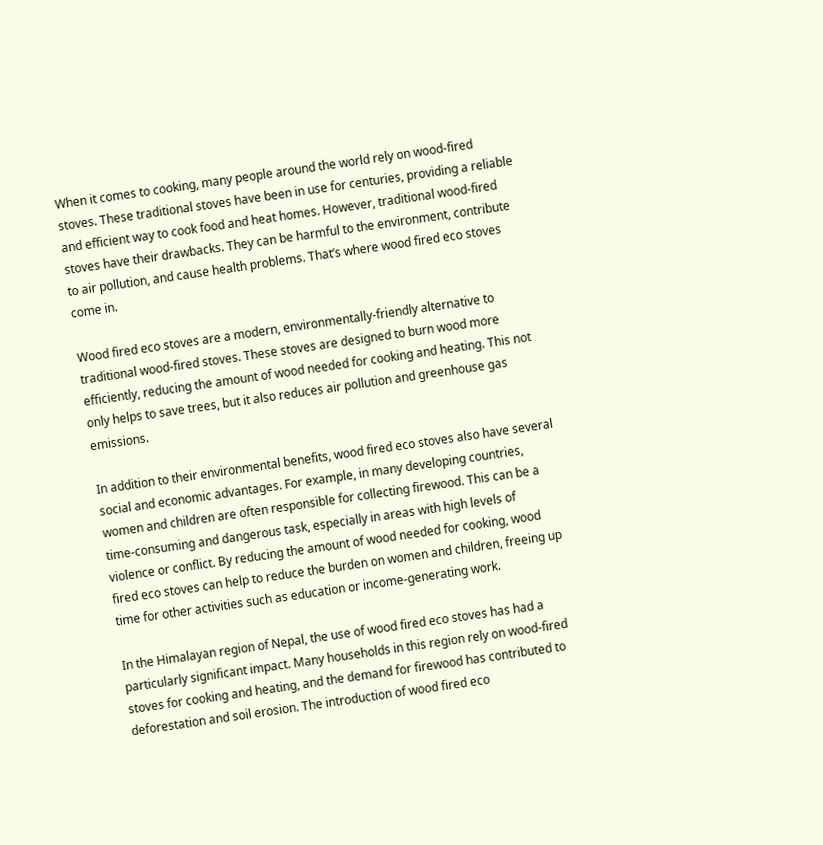When it comes to cooking, many people around the world rely on wood-fired stoves. These traditional stoves have been in use for centuries, providing a reliable and efficient way to cook food and heat homes. However, traditional wood-fired stoves have their drawbacks. They can be harmful to the environment, contribute to air pollution, and cause health problems. That’s where wood fired eco stoves come in.

Wood fired eco stoves are a modern, environmentally-friendly alternative to traditional wood-fired stoves. These stoves are designed to burn wood more efficiently, reducing the amount of wood needed for cooking and heating. This not only helps to save trees, but it also reduces air pollution and greenhouse gas emissions.

In addition to their environmental benefits, wood fired eco stoves also have several social and economic advantages. For example, in many developing countries, women and children are often responsible for collecting firewood. This can be a time-consuming and dangerous task, especially in areas with high levels of violence or conflict. By reducing the amount of wood needed for cooking, wood fired eco stoves can help to reduce the burden on women and children, freeing up time for other activities such as education or income-generating work.

In the Himalayan region of Nepal, the use of wood fired eco stoves has had a particularly significant impact. Many households in this region rely on wood-fired stoves for cooking and heating, and the demand for firewood has contributed to deforestation and soil erosion. The introduction of wood fired eco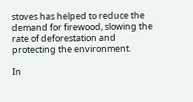stoves has helped to reduce the demand for firewood, slowing the rate of deforestation and protecting the environment.

In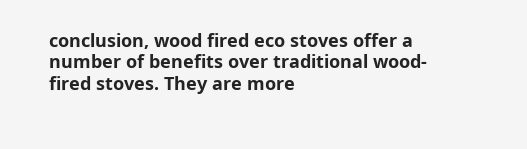conclusion, wood fired eco stoves offer a number of benefits over traditional wood-fired stoves. They are more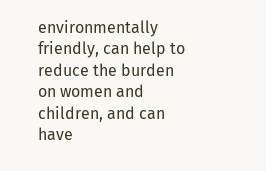environmentally friendly, can help to reduce the burden on women and children, and can have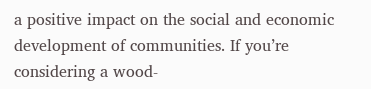a positive impact on the social and economic development of communities. If you’re considering a wood-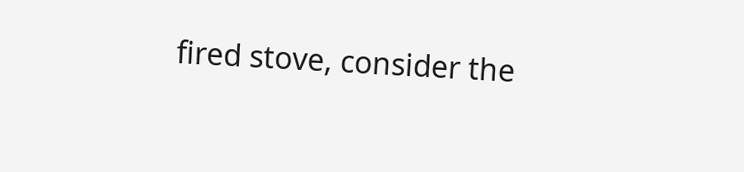fired stove, consider the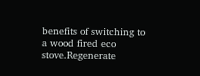benefits of switching to a wood fired eco stove.Regenerate